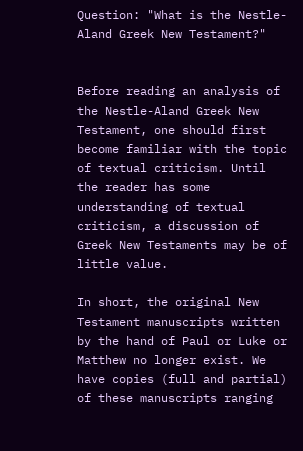Question: "What is the Nestle-Aland Greek New Testament?"


Before reading an analysis of the Nestle-Aland Greek New Testament, one should first become familiar with the topic of textual criticism. Until the reader has some understanding of textual criticism, a discussion of Greek New Testaments may be of little value.

In short, the original New Testament manuscripts written by the hand of Paul or Luke or Matthew no longer exist. We have copies (full and partial) of these manuscripts ranging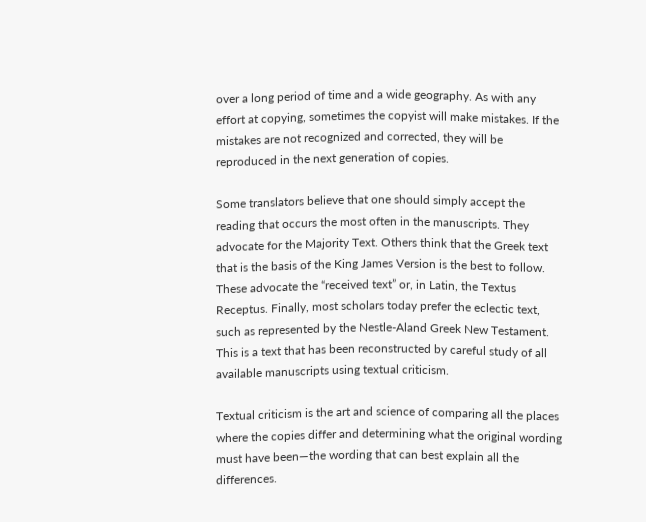over a long period of time and a wide geography. As with any effort at copying, sometimes the copyist will make mistakes. If the mistakes are not recognized and corrected, they will be reproduced in the next generation of copies.

Some translators believe that one should simply accept the reading that occurs the most often in the manuscripts. They advocate for the Majority Text. Others think that the Greek text that is the basis of the King James Version is the best to follow. These advocate the “received text” or, in Latin, the Textus Receptus. Finally, most scholars today prefer the eclectic text, such as represented by the Nestle-Aland Greek New Testament. This is a text that has been reconstructed by careful study of all available manuscripts using textual criticism.

Textual criticism is the art and science of comparing all the places where the copies differ and determining what the original wording must have been—the wording that can best explain all the differences.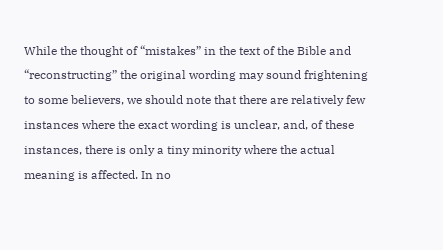While the thought of “mistakes” in the text of the Bible and “reconstructing” the original wording may sound frightening to some believers, we should note that there are relatively few instances where the exact wording is unclear, and, of these instances, there is only a tiny minority where the actual meaning is affected. In no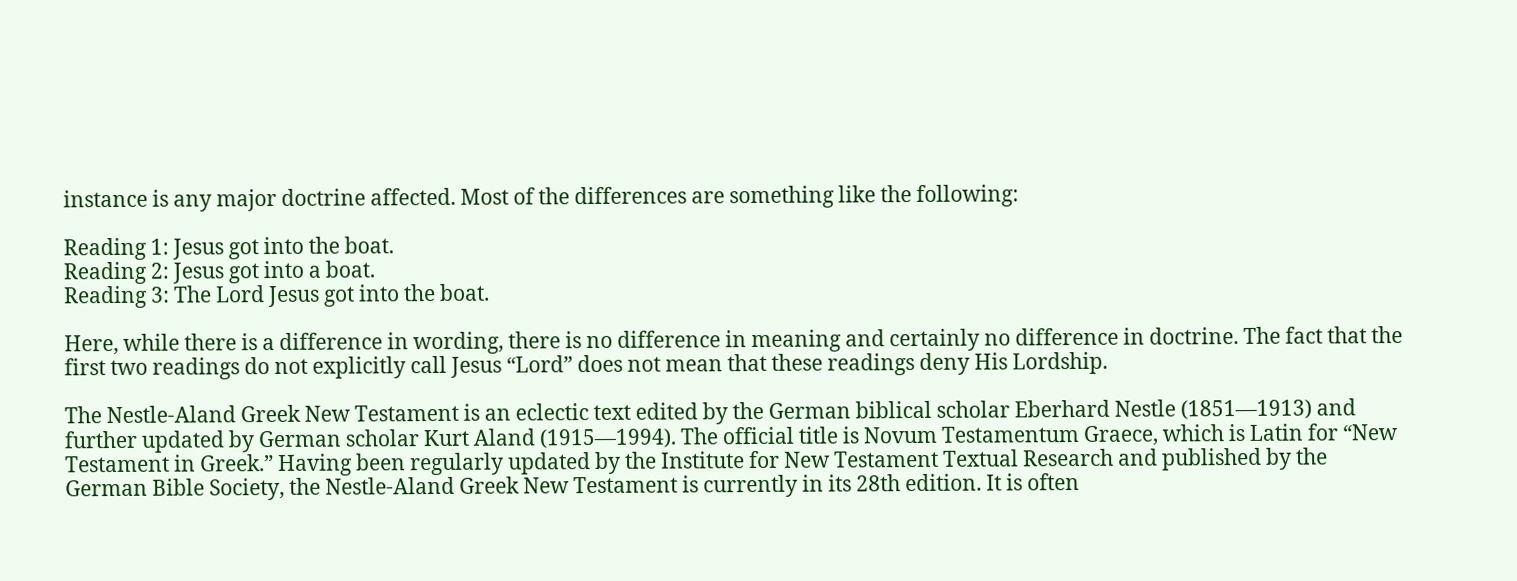instance is any major doctrine affected. Most of the differences are something like the following:

Reading 1: Jesus got into the boat.
Reading 2: Jesus got into a boat.
Reading 3: The Lord Jesus got into the boat.

Here, while there is a difference in wording, there is no difference in meaning and certainly no difference in doctrine. The fact that the first two readings do not explicitly call Jesus “Lord” does not mean that these readings deny His Lordship.

The Nestle-Aland Greek New Testament is an eclectic text edited by the German biblical scholar Eberhard Nestle (1851—1913) and further updated by German scholar Kurt Aland (1915—1994). The official title is Novum Testamentum Graece, which is Latin for “New Testament in Greek.” Having been regularly updated by the Institute for New Testament Textual Research and published by the German Bible Society, the Nestle-Aland Greek New Testament is currently in its 28th edition. It is often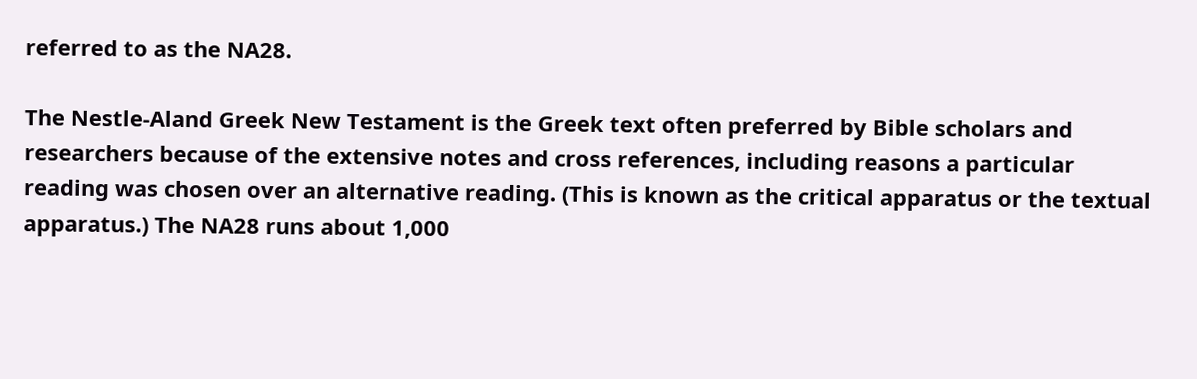referred to as the NA28.

The Nestle-Aland Greek New Testament is the Greek text often preferred by Bible scholars and researchers because of the extensive notes and cross references, including reasons a particular reading was chosen over an alternative reading. (This is known as the critical apparatus or the textual apparatus.) The NA28 runs about 1,000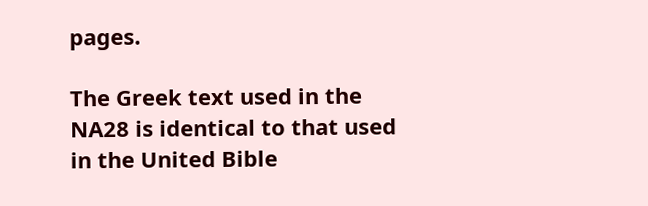pages.

The Greek text used in the NA28 is identical to that used in the United Bible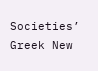Societies’ Greek New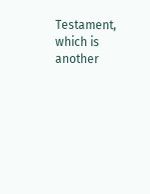Testament, which is another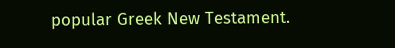popular Greek New Testament.